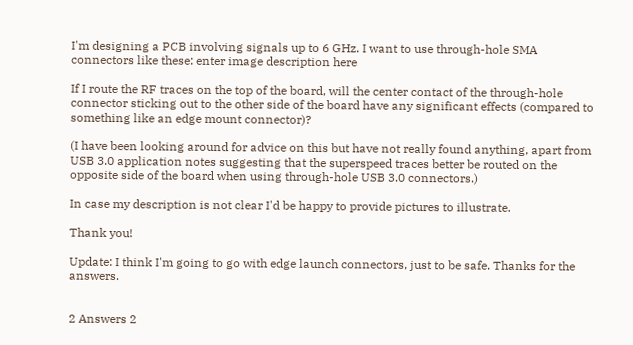I'm designing a PCB involving signals up to 6 GHz. I want to use through-hole SMA connectors like these: enter image description here

If I route the RF traces on the top of the board, will the center contact of the through-hole connector sticking out to the other side of the board have any significant effects (compared to something like an edge mount connector)?

(I have been looking around for advice on this but have not really found anything, apart from USB 3.0 application notes suggesting that the superspeed traces better be routed on the opposite side of the board when using through-hole USB 3.0 connectors.)

In case my description is not clear I'd be happy to provide pictures to illustrate.

Thank you!

Update: I think I'm going to go with edge launch connectors, just to be safe. Thanks for the answers.


2 Answers 2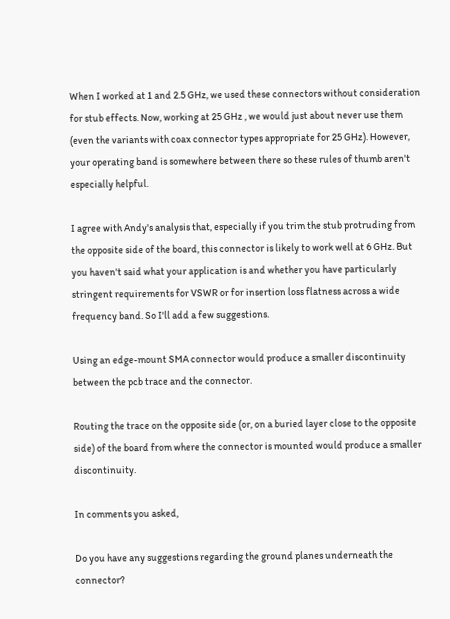When I worked at 1 and 2.5 GHz, we used these connectors without consideration for stub effects. Now, working at 25 GHz , we would just about never use them (even the variants with coax connector types appropriate for 25 GHz). However, your operating band is somewhere between there so these rules of thumb aren't especially helpful.

I agree with Andy's analysis that, especially if you trim the stub protruding from the opposite side of the board, this connector is likely to work well at 6 GHz. But you haven't said what your application is and whether you have particularly stringent requirements for VSWR or for insertion loss flatness across a wide frequency band. So I'll add a few suggestions.

Using an edge-mount SMA connector would produce a smaller discontinuity between the pcb trace and the connector.

Routing the trace on the opposite side (or, on a buried layer close to the opposite side) of the board from where the connector is mounted would produce a smaller discontinuity.

In comments you asked,

Do you have any suggestions regarding the ground planes underneath the connector?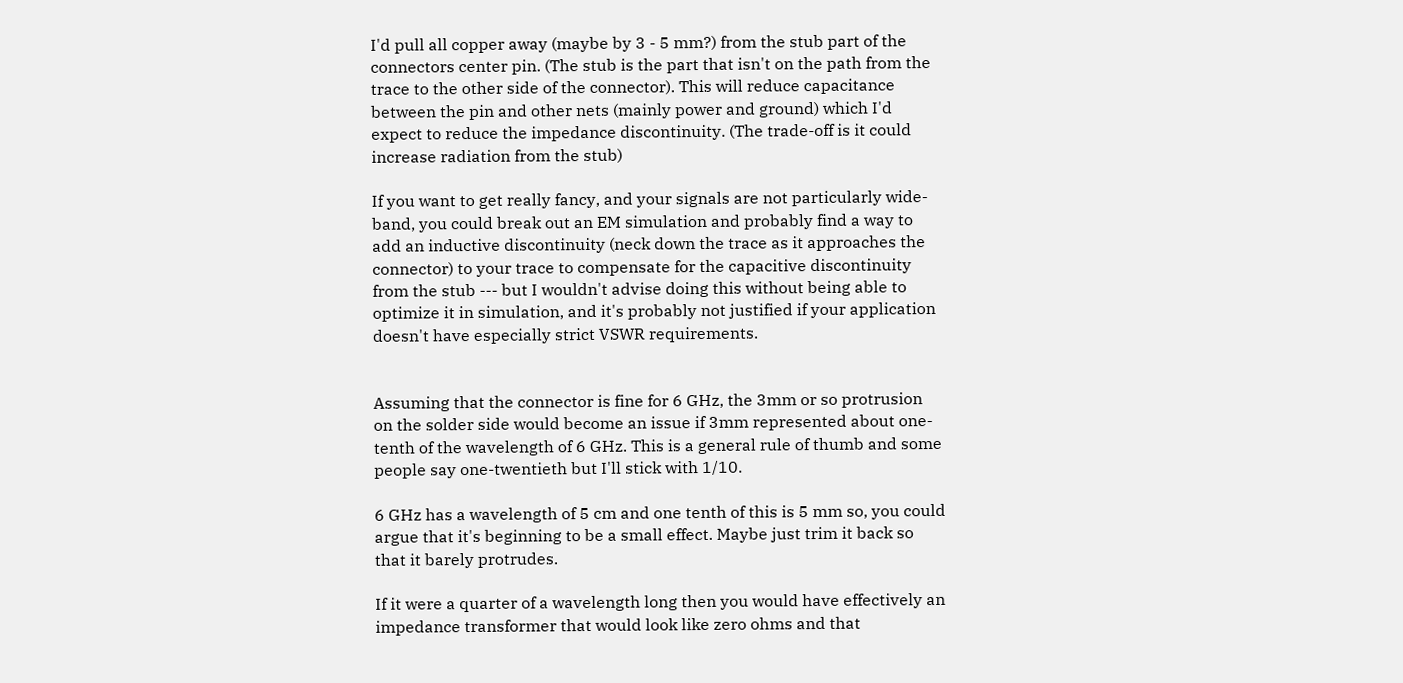I'd pull all copper away (maybe by 3 - 5 mm?) from the stub part of the connectors center pin. (The stub is the part that isn't on the path from the trace to the other side of the connector). This will reduce capacitance between the pin and other nets (mainly power and ground) which I'd expect to reduce the impedance discontinuity. (The trade-off is it could increase radiation from the stub)

If you want to get really fancy, and your signals are not particularly wide-band, you could break out an EM simulation and probably find a way to add an inductive discontinuity (neck down the trace as it approaches the connector) to your trace to compensate for the capacitive discontinuity from the stub --- but I wouldn't advise doing this without being able to optimize it in simulation, and it's probably not justified if your application doesn't have especially strict VSWR requirements.


Assuming that the connector is fine for 6 GHz, the 3mm or so protrusion on the solder side would become an issue if 3mm represented about one-tenth of the wavelength of 6 GHz. This is a general rule of thumb and some people say one-twentieth but I'll stick with 1/10.

6 GHz has a wavelength of 5 cm and one tenth of this is 5 mm so, you could argue that it's beginning to be a small effect. Maybe just trim it back so that it barely protrudes.

If it were a quarter of a wavelength long then you would have effectively an impedance transformer that would look like zero ohms and that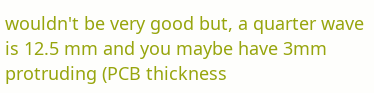wouldn't be very good but, a quarter wave is 12.5 mm and you maybe have 3mm protruding (PCB thickness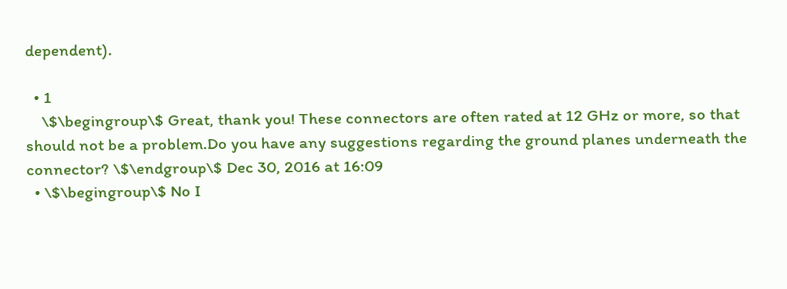dependent).

  • 1
    \$\begingroup\$ Great, thank you! These connectors are often rated at 12 GHz or more, so that should not be a problem.Do you have any suggestions regarding the ground planes underneath the connector? \$\endgroup\$ Dec 30, 2016 at 16:09
  • \$\begingroup\$ No I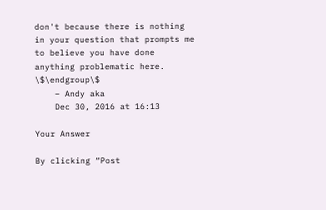don't because there is nothing in your question that prompts me to believe you have done anything problematic here. \$\endgroup\$
    – Andy aka
    Dec 30, 2016 at 16:13

Your Answer

By clicking “Post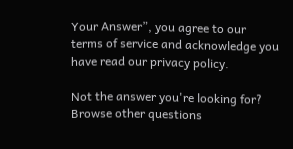Your Answer”, you agree to our terms of service and acknowledge you have read our privacy policy.

Not the answer you're looking for? Browse other questions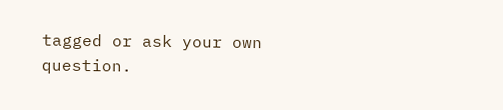tagged or ask your own question.